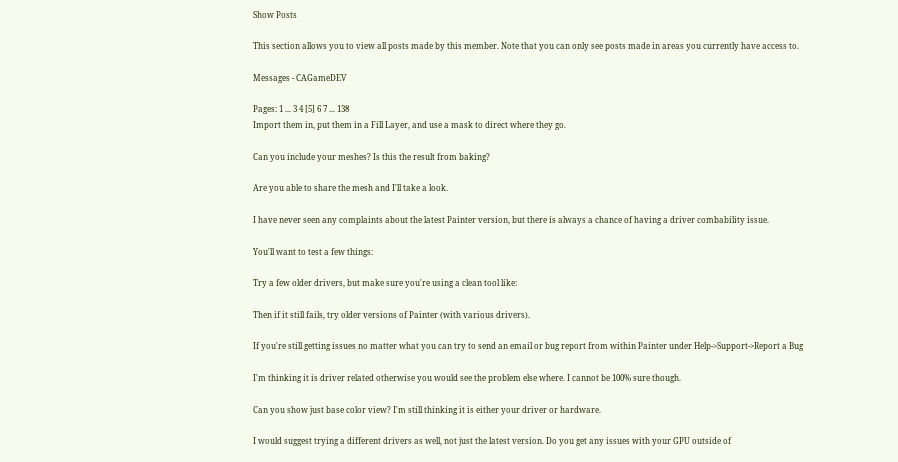Show Posts

This section allows you to view all posts made by this member. Note that you can only see posts made in areas you currently have access to.

Messages - CAGameDEV

Pages: 1 ... 3 4 [5] 6 7 ... 138
Import them in, put them in a Fill Layer, and use a mask to direct where they go.

Can you include your meshes? Is this the result from baking?

Are you able to share the mesh and I'll take a look.

I have never seen any complaints about the latest Painter version, but there is always a chance of having a driver combability issue.

You'll want to test a few things:

Try a few older drivers, but make sure you're using a clean tool like:

Then if it still fails, try older versions of Painter (with various drivers).

If you're still getting issues no matter what you can try to send an email or bug report from within Painter under Help->Support->Report a Bug

I'm thinking it is driver related otherwise you would see the problem else where. I cannot be 100% sure though.

Can you show just base color view? I'm still thinking it is either your driver or hardware.

I would suggest trying a different drivers as well, not just the latest version. Do you get any issues with your GPU outside of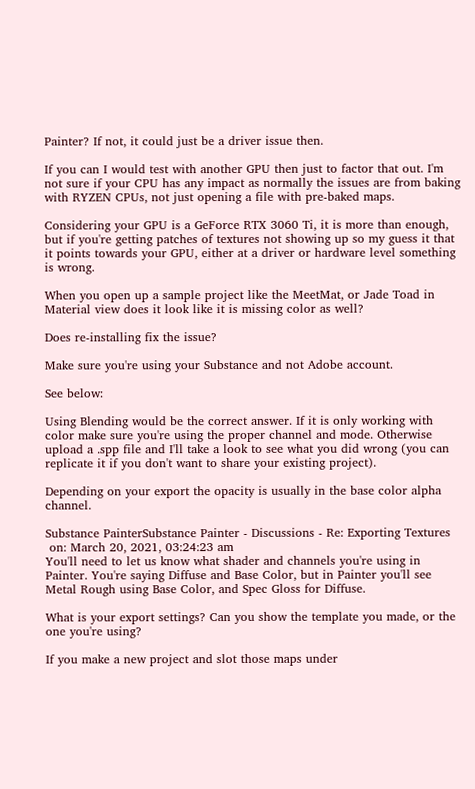Painter? If not, it could just be a driver issue then.

If you can I would test with another GPU then just to factor that out. I'm not sure if your CPU has any impact as normally the issues are from baking with RYZEN CPUs, not just opening a file with pre-baked maps.

Considering your GPU is a GeForce RTX 3060 Ti, it is more than enough, but if you're getting patches of textures not showing up so my guess it that it points towards your GPU, either at a driver or hardware level something is wrong.

When you open up a sample project like the MeetMat, or Jade Toad in Material view does it look like it is missing color as well?

Does re-installing fix the issue?

Make sure you're using your Substance and not Adobe account.

See below:

Using Blending would be the correct answer. If it is only working with color make sure you're using the proper channel and mode. Otherwise upload a .spp file and I'll take a look to see what you did wrong (you can replicate it if you don't want to share your existing project).

Depending on your export the opacity is usually in the base color alpha channel.

Substance PainterSubstance Painter - Discussions - Re: Exporting Textures
 on: March 20, 2021, 03:24:23 am
You'll need to let us know what shader and channels you're using in Painter. You're saying Diffuse and Base Color, but in Painter you'll see Metal Rough using Base Color, and Spec Gloss for Diffuse.

What is your export settings? Can you show the template you made, or the one you're using?

If you make a new project and slot those maps under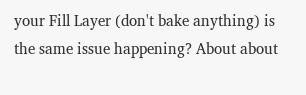your Fill Layer (don't bake anything) is the same issue happening? About about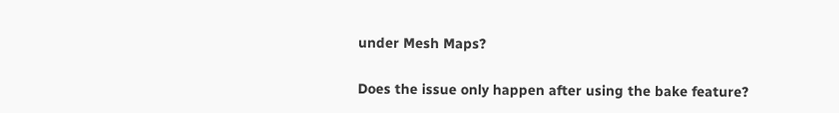under Mesh Maps?

Does the issue only happen after using the bake feature?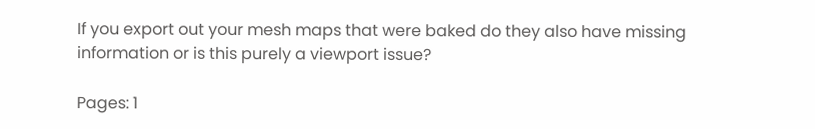If you export out your mesh maps that were baked do they also have missing information or is this purely a viewport issue?

Pages: 1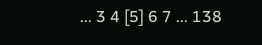... 3 4 [5] 6 7 ... 138